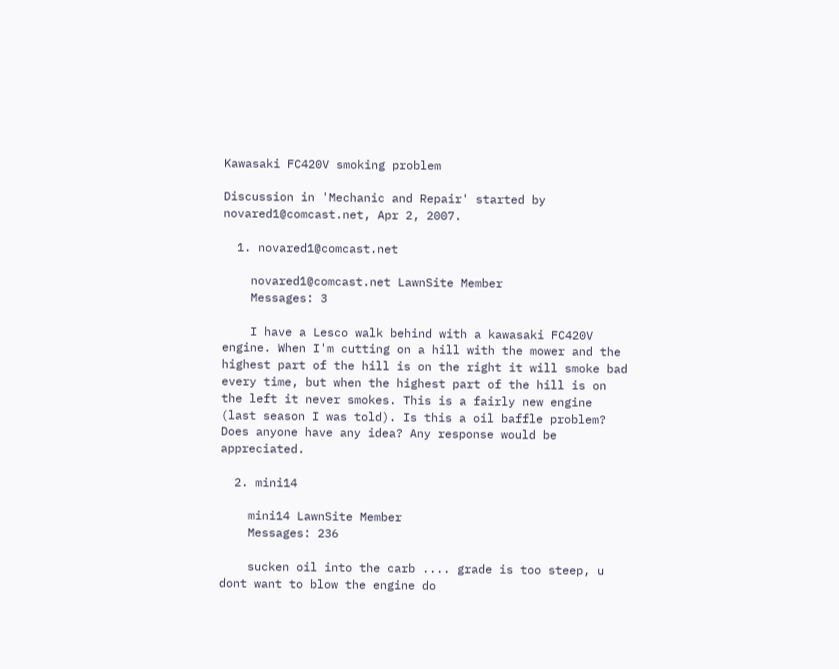Kawasaki FC420V smoking problem

Discussion in 'Mechanic and Repair' started by novared1@comcast.net, Apr 2, 2007.

  1. novared1@comcast.net

    novared1@comcast.net LawnSite Member
    Messages: 3

    I have a Lesco walk behind with a kawasaki FC420V engine. When I'm cutting on a hill with the mower and the highest part of the hill is on the right it will smoke bad every time, but when the highest part of the hill is on the left it never smokes. This is a fairly new engine (last season I was told). Is this a oil baffle problem? Does anyone have any idea? Any response would be appreciated.

  2. mini14

    mini14 LawnSite Member
    Messages: 236

    sucken oil into the carb .... grade is too steep, u dont want to blow the engine do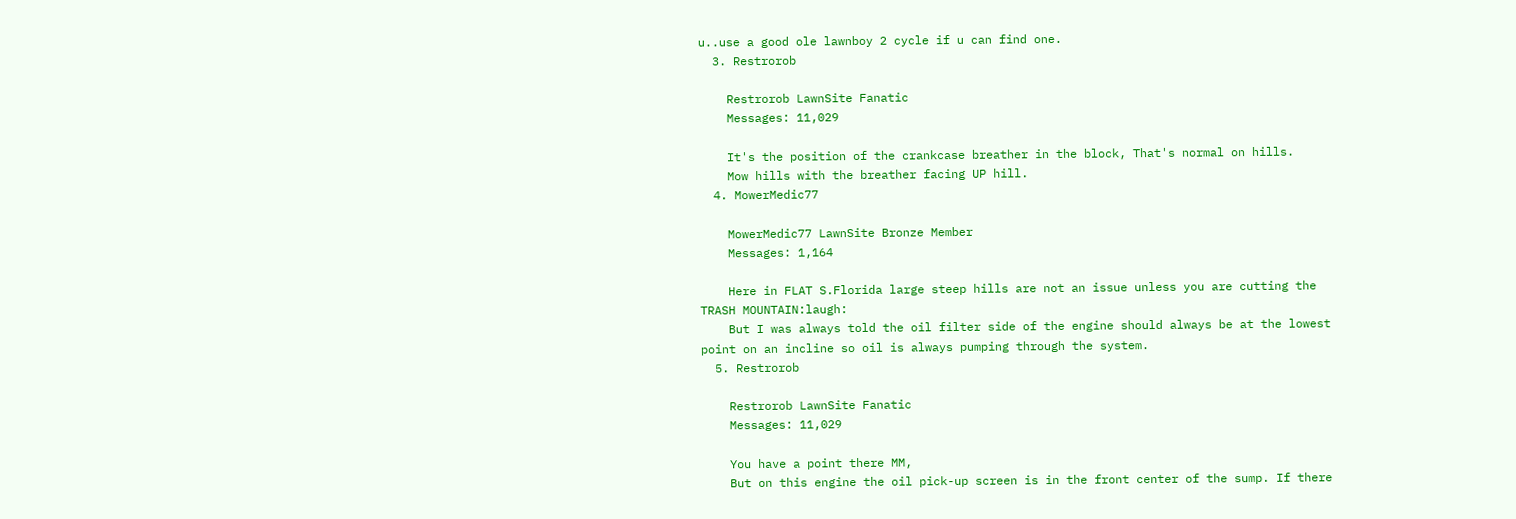u..use a good ole lawnboy 2 cycle if u can find one.
  3. Restrorob

    Restrorob LawnSite Fanatic
    Messages: 11,029

    It's the position of the crankcase breather in the block, That's normal on hills.
    Mow hills with the breather facing UP hill.
  4. MowerMedic77

    MowerMedic77 LawnSite Bronze Member
    Messages: 1,164

    Here in FLAT S.Florida large steep hills are not an issue unless you are cutting the TRASH MOUNTAIN:laugh:
    But I was always told the oil filter side of the engine should always be at the lowest point on an incline so oil is always pumping through the system.
  5. Restrorob

    Restrorob LawnSite Fanatic
    Messages: 11,029

    You have a point there MM,
    But on this engine the oil pick-up screen is in the front center of the sump. If there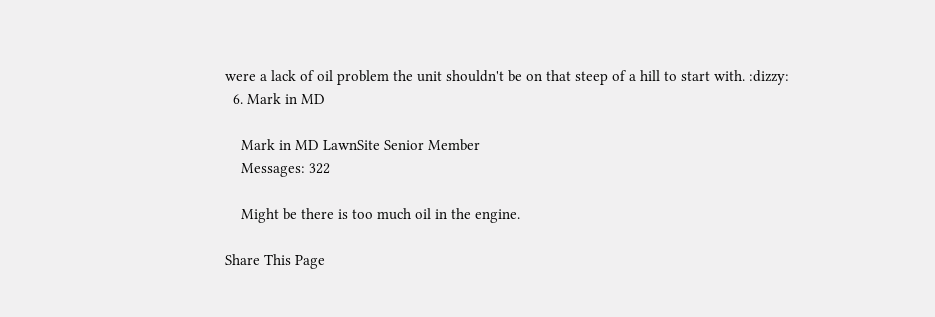were a lack of oil problem the unit shouldn't be on that steep of a hill to start with. :dizzy:
  6. Mark in MD

    Mark in MD LawnSite Senior Member
    Messages: 322

    Might be there is too much oil in the engine.

Share This Page